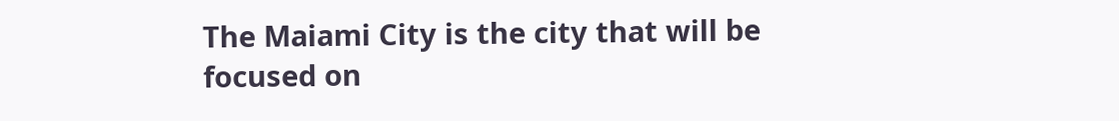The Maiami City is the city that will be focused on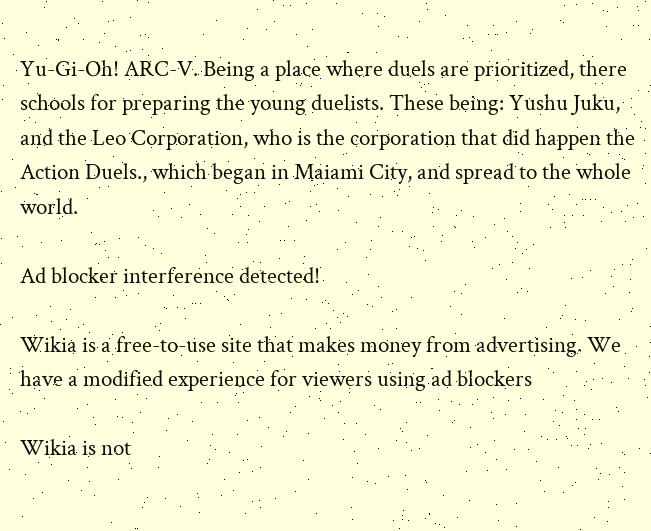Yu-Gi-Oh! ARC-V. Being a place where duels are prioritized, there schools for preparing the young duelists. These being: Yushu Juku, and the Leo Corporation, who is the corporation that did happen the Action Duels., which began in Maiami City, and spread to the whole world.

Ad blocker interference detected!

Wikia is a free-to-use site that makes money from advertising. We have a modified experience for viewers using ad blockers

Wikia is not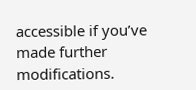accessible if you’ve made further modifications.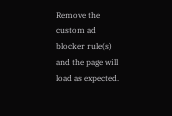Remove the custom ad blocker rule(s) and the page will load as expected.